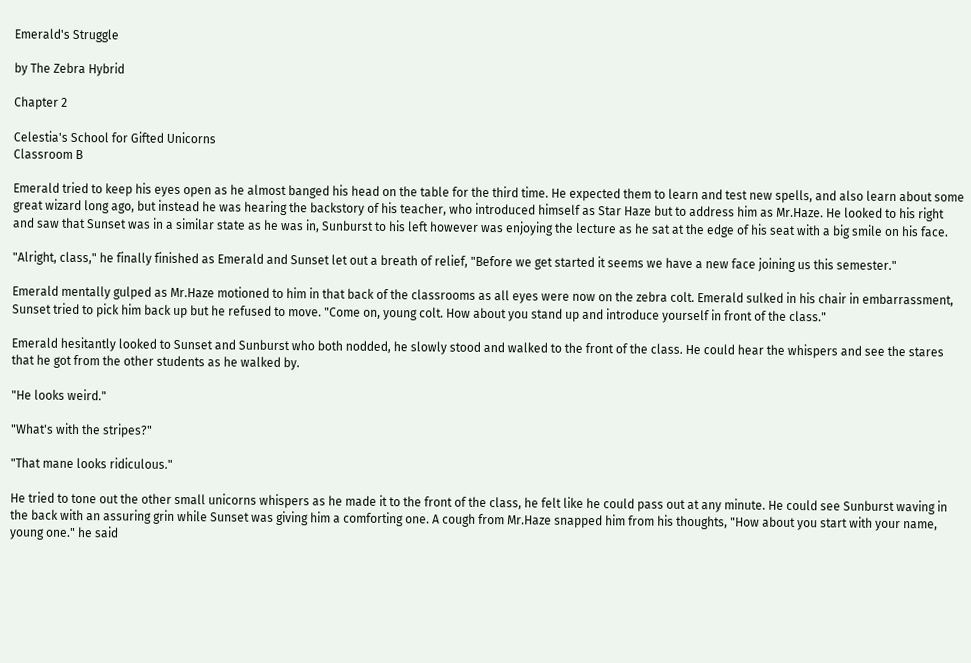Emerald's Struggle

by The Zebra Hybrid

Chapter 2

Celestia's School for Gifted Unicorns
Classroom B

Emerald tried to keep his eyes open as he almost banged his head on the table for the third time. He expected them to learn and test new spells, and also learn about some great wizard long ago, but instead he was hearing the backstory of his teacher, who introduced himself as Star Haze but to address him as Mr.Haze. He looked to his right and saw that Sunset was in a similar state as he was in, Sunburst to his left however was enjoying the lecture as he sat at the edge of his seat with a big smile on his face.

"Alright, class," he finally finished as Emerald and Sunset let out a breath of relief, "Before we get started it seems we have a new face joining us this semester."

Emerald mentally gulped as Mr.Haze motioned to him in that back of the classrooms as all eyes were now on the zebra colt. Emerald sulked in his chair in embarrassment, Sunset tried to pick him back up but he refused to move. "Come on, young colt. How about you stand up and introduce yourself in front of the class."

Emerald hesitantly looked to Sunset and Sunburst who both nodded, he slowly stood and walked to the front of the class. He could hear the whispers and see the stares that he got from the other students as he walked by.

"He looks weird."

"What's with the stripes?"

"That mane looks ridiculous."

He tried to tone out the other small unicorns whispers as he made it to the front of the class, he felt like he could pass out at any minute. He could see Sunburst waving in the back with an assuring grin while Sunset was giving him a comforting one. A cough from Mr.Haze snapped him from his thoughts, "How about you start with your name, young one." he said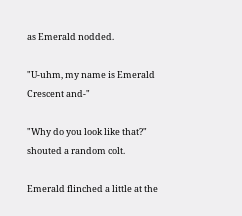as Emerald nodded.

"U-uhm, my name is Emerald Crescent and-"

"Why do you look like that?" shouted a random colt.

Emerald flinched a little at the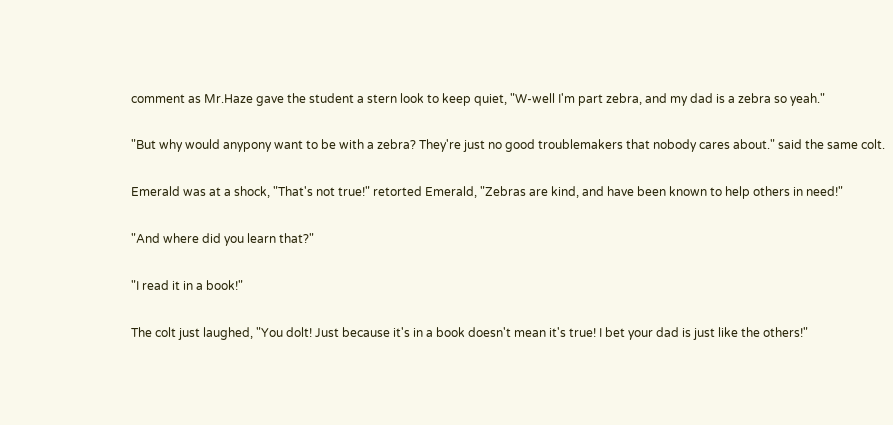comment as Mr.Haze gave the student a stern look to keep quiet, "W-well I'm part zebra, and my dad is a zebra so yeah."

"But why would anypony want to be with a zebra? They're just no good troublemakers that nobody cares about." said the same colt.

Emerald was at a shock, "That's not true!" retorted Emerald, "Zebras are kind, and have been known to help others in need!"

"And where did you learn that?"

"I read it in a book!"

The colt just laughed, "You dolt! Just because it's in a book doesn't mean it's true! I bet your dad is just like the others!"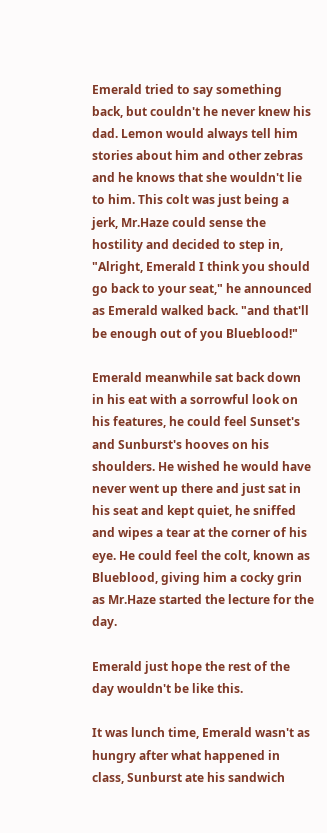Emerald tried to say something back, but couldn't he never knew his dad. Lemon would always tell him stories about him and other zebras and he knows that she wouldn't lie to him. This colt was just being a jerk, Mr.Haze could sense the hostility and decided to step in, "Alright, Emerald I think you should go back to your seat," he announced as Emerald walked back. "and that'll be enough out of you Blueblood!"

Emerald meanwhile sat back down in his eat with a sorrowful look on his features, he could feel Sunset's and Sunburst's hooves on his shoulders. He wished he would have never went up there and just sat in his seat and kept quiet, he sniffed and wipes a tear at the corner of his eye. He could feel the colt, known as Blueblood, giving him a cocky grin as Mr.Haze started the lecture for the day.

Emerald just hope the rest of the day wouldn't be like this.

It was lunch time, Emerald wasn't as hungry after what happened in class, Sunburst ate his sandwich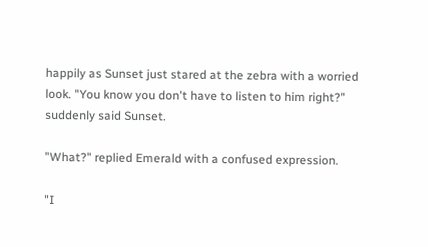happily as Sunset just stared at the zebra with a worried look. "You know you don't have to listen to him right?" suddenly said Sunset.

"What?" replied Emerald with a confused expression.

"I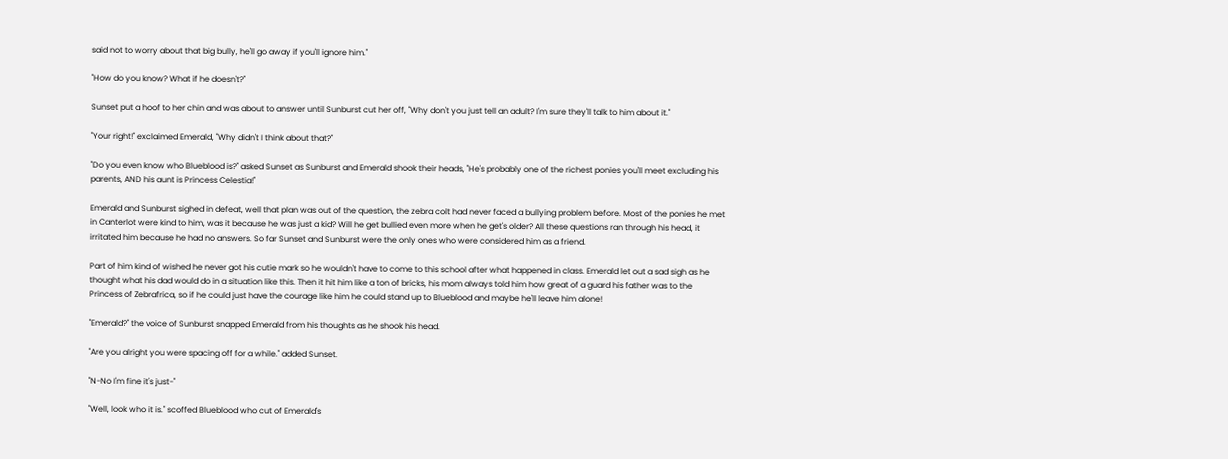said not to worry about that big bully, he'll go away if you'll ignore him."

"How do you know? What if he doesn't?"

Sunset put a hoof to her chin and was about to answer until Sunburst cut her off, "Why don't you just tell an adult? I'm sure they'll talk to him about it."

"Your right!" exclaimed Emerald, "Why didn't I think about that?"

"Do you even know who Blueblood is?" asked Sunset as Sunburst and Emerald shook their heads, "He's probably one of the richest ponies you'll meet excluding his parents, AND his aunt is Princess Celestia!"

Emerald and Sunburst sighed in defeat, well that plan was out of the question, the zebra colt had never faced a bullying problem before. Most of the ponies he met in Canterlot were kind to him, was it because he was just a kid? Will he get bullied even more when he get's older? All these questions ran through his head, it irritated him because he had no answers. So far Sunset and Sunburst were the only ones who were considered him as a friend.

Part of him kind of wished he never got his cutie mark so he wouldn't have to come to this school after what happened in class. Emerald let out a sad sigh as he thought what his dad would do in a situation like this. Then it hit him like a ton of bricks, his mom always told him how great of a guard his father was to the Princess of Zebrafrica, so if he could just have the courage like him he could stand up to Blueblood and maybe he'll leave him alone!

"Emerald?" the voice of Sunburst snapped Emerald from his thoughts as he shook his head.

"Are you alright you were spacing off for a while." added Sunset.

"N-No I'm fine it's just-"

"Well, look who it is." scoffed Blueblood who cut of Emerald's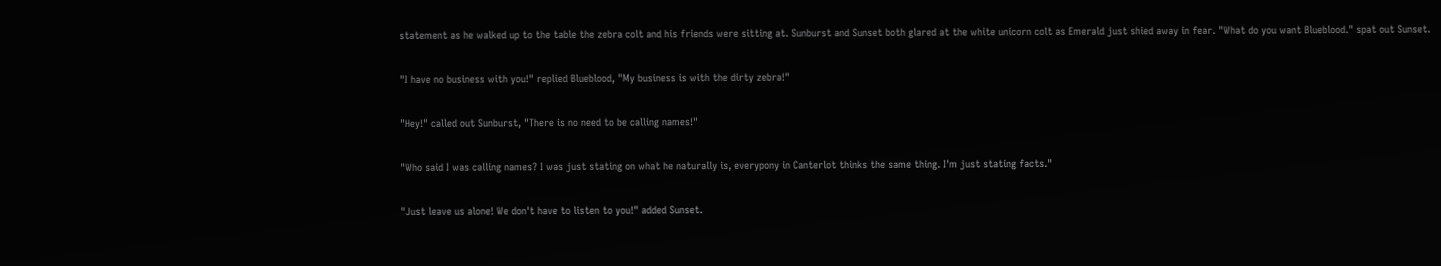statement as he walked up to the table the zebra colt and his friends were sitting at. Sunburst and Sunset both glared at the white unicorn colt as Emerald just shied away in fear. "What do you want Blueblood." spat out Sunset.

"I have no business with you!" replied Blueblood, "My business is with the dirty zebra!"

"Hey!" called out Sunburst, "There is no need to be calling names!"

"Who said I was calling names? I was just stating on what he naturally is, everypony in Canterlot thinks the same thing. I'm just stating facts."

"Just leave us alone! We don't have to listen to you!" added Sunset.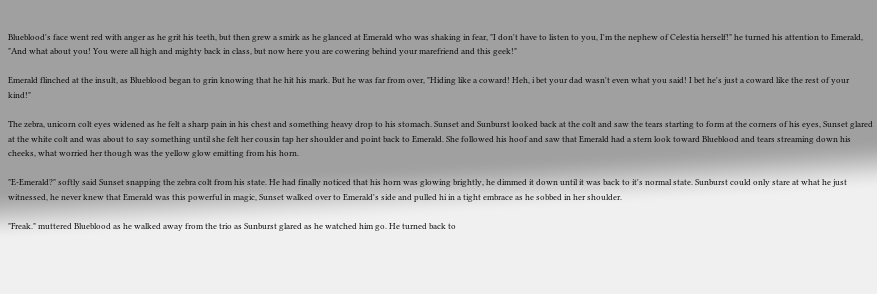Blueblood's face went red with anger as he grit his teeth, but then grew a smirk as he glanced at Emerald who was shaking in fear, "I don't have to listen to you, I'm the nephew of Celestia herself!" he turned his attention to Emerald, "And what about you! You were all high and mighty back in class, but now here you are cowering behind your marefriend and this geek!"

Emerald flinched at the insult, as Blueblood began to grin knowing that he hit his mark. But he was far from over, "Hiding like a coward! Heh, i bet your dad wasn't even what you said! I bet he's just a coward like the rest of your kind!"

The zebra, unicorn colt eyes widened as he felt a sharp pain in his chest and something heavy drop to his stomach. Sunset and Sunburst looked back at the colt and saw the tears starting to form at the corners of his eyes, Sunset glared at the white colt and was about to say something until she felt her cousin tap her shoulder and point back to Emerald. She followed his hoof and saw that Emerald had a stern look toward Blueblood and tears streaming down his cheeks, what worried her though was the yellow glow emitting from his horn.

"E-Emerald?" softly said Sunset snapping the zebra colt from his state. He had finally noticed that his horn was glowing brightly, he dimmed it down until it was back to it's normal state. Sunburst could only stare at what he just witnessed, he never knew that Emerald was this powerful in magic, Sunset walked over to Emerald's side and pulled hi in a tight embrace as he sobbed in her shoulder.

"Freak." muttered Blueblood as he walked away from the trio as Sunburst glared as he watched him go. He turned back to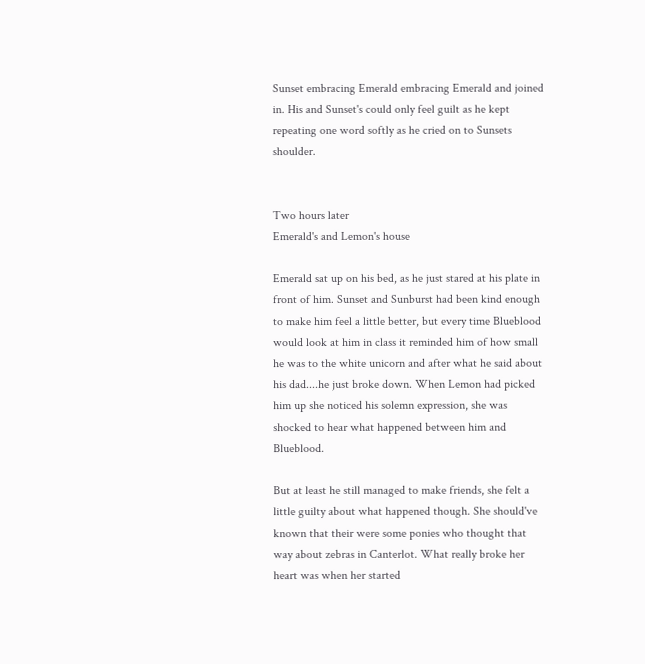Sunset embracing Emerald embracing Emerald and joined in. His and Sunset's could only feel guilt as he kept repeating one word softly as he cried on to Sunsets shoulder.


Two hours later
Emerald's and Lemon's house

Emerald sat up on his bed, as he just stared at his plate in front of him. Sunset and Sunburst had been kind enough to make him feel a little better, but every time Blueblood would look at him in class it reminded him of how small he was to the white unicorn and after what he said about his dad....he just broke down. When Lemon had picked him up she noticed his solemn expression, she was shocked to hear what happened between him and Blueblood.

But at least he still managed to make friends, she felt a little guilty about what happened though. She should've known that their were some ponies who thought that way about zebras in Canterlot. What really broke her heart was when her started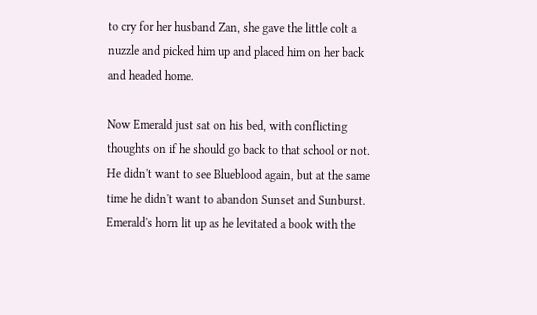to cry for her husband Zan, she gave the little colt a nuzzle and picked him up and placed him on her back and headed home.

Now Emerald just sat on his bed, with conflicting thoughts on if he should go back to that school or not. He didn't want to see Blueblood again, but at the same time he didn't want to abandon Sunset and Sunburst. Emerald's horn lit up as he levitated a book with the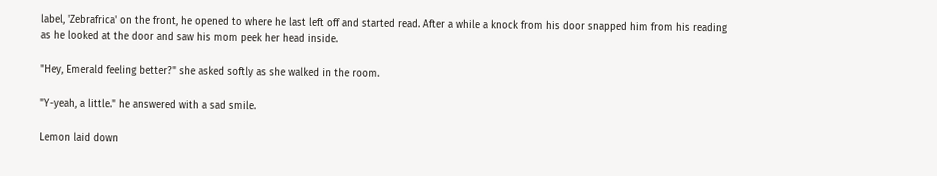label, 'Zebrafrica' on the front, he opened to where he last left off and started read. After a while a knock from his door snapped him from his reading as he looked at the door and saw his mom peek her head inside.

"Hey, Emerald feeling better?" she asked softly as she walked in the room.

"Y-yeah, a little." he answered with a sad smile.

Lemon laid down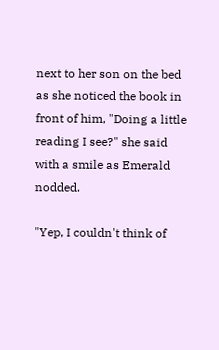next to her son on the bed as she noticed the book in front of him, "Doing a little reading I see?" she said with a smile as Emerald nodded.

"Yep, I couldn't think of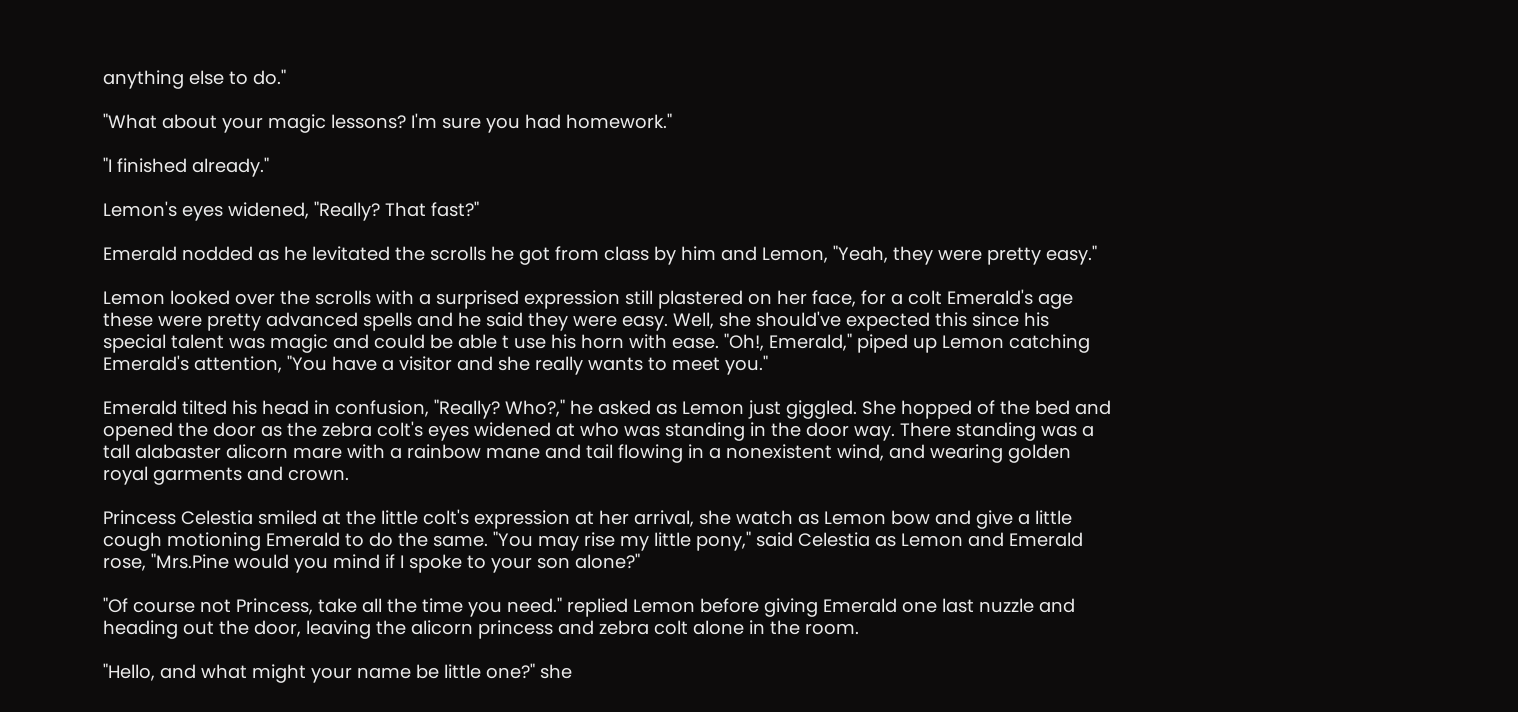anything else to do."

"What about your magic lessons? I'm sure you had homework."

"I finished already."

Lemon's eyes widened, "Really? That fast?"

Emerald nodded as he levitated the scrolls he got from class by him and Lemon, "Yeah, they were pretty easy."

Lemon looked over the scrolls with a surprised expression still plastered on her face, for a colt Emerald's age these were pretty advanced spells and he said they were easy. Well, she should've expected this since his special talent was magic and could be able t use his horn with ease. "Oh!, Emerald," piped up Lemon catching Emerald's attention, "You have a visitor and she really wants to meet you."

Emerald tilted his head in confusion, "Really? Who?," he asked as Lemon just giggled. She hopped of the bed and opened the door as the zebra colt's eyes widened at who was standing in the door way. There standing was a tall alabaster alicorn mare with a rainbow mane and tail flowing in a nonexistent wind, and wearing golden royal garments and crown.

Princess Celestia smiled at the little colt's expression at her arrival, she watch as Lemon bow and give a little cough motioning Emerald to do the same. "You may rise my little pony," said Celestia as Lemon and Emerald rose, "Mrs.Pine would you mind if I spoke to your son alone?"

"Of course not Princess, take all the time you need." replied Lemon before giving Emerald one last nuzzle and heading out the door, leaving the alicorn princess and zebra colt alone in the room.

"Hello, and what might your name be little one?" she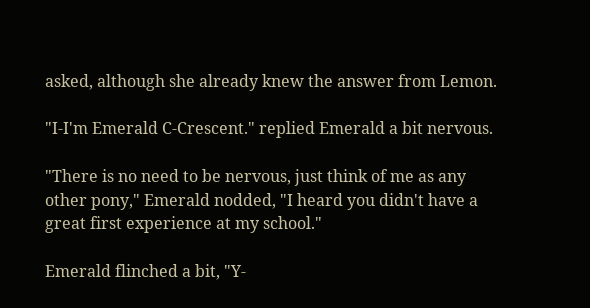asked, although she already knew the answer from Lemon.

"I-I'm Emerald C-Crescent." replied Emerald a bit nervous.

"There is no need to be nervous, just think of me as any other pony," Emerald nodded, "I heard you didn't have a great first experience at my school."

Emerald flinched a bit, "Y-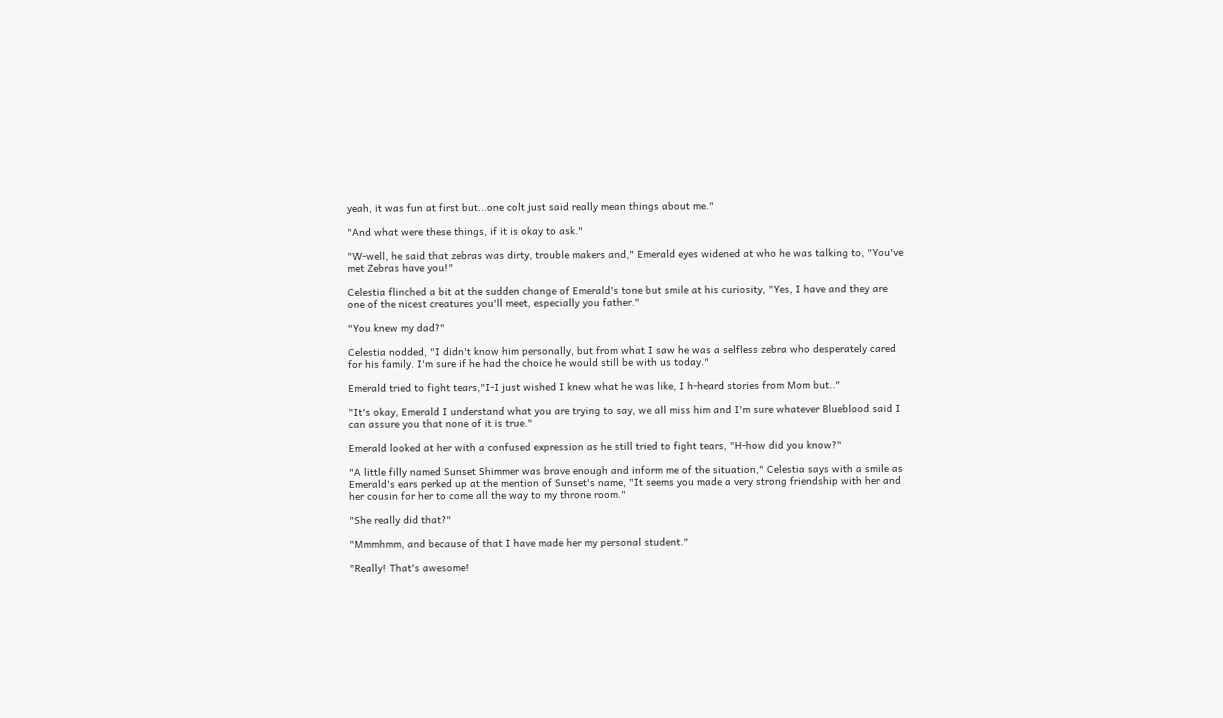yeah, it was fun at first but...one colt just said really mean things about me."

"And what were these things, if it is okay to ask."

"W-well, he said that zebras was dirty, trouble makers and," Emerald eyes widened at who he was talking to, "You've met Zebras have you!"

Celestia flinched a bit at the sudden change of Emerald's tone but smile at his curiosity, "Yes, I have and they are one of the nicest creatures you'll meet, especially you father."

"You knew my dad?"

Celestia nodded, "I didn't know him personally, but from what I saw he was a selfless zebra who desperately cared for his family. I'm sure if he had the choice he would still be with us today."

Emerald tried to fight tears,"I-I just wished I knew what he was like, I h-heard stories from Mom but.."

"It's okay, Emerald I understand what you are trying to say, we all miss him and I'm sure whatever Blueblood said I can assure you that none of it is true."

Emerald looked at her with a confused expression as he still tried to fight tears, "H-how did you know?"

"A little filly named Sunset Shimmer was brave enough and inform me of the situation," Celestia says with a smile as Emerald's ears perked up at the mention of Sunset's name, "It seems you made a very strong friendship with her and her cousin for her to come all the way to my throne room."

"She really did that?"

"Mmmhmm, and because of that I have made her my personal student."

"Really! That's awesome!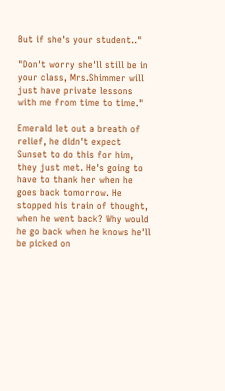But if she's your student.."

"Don't worry she'll still be in your class, Mrs.Shimmer will just have private lessons with me from time to time."

Emerald let out a breath of relief, he didn't expect Sunset to do this for him, they just met. He's going to have to thank her when he goes back tomorrow. He stopped his train of thought, when he went back? Why would he go back when he knows he'll be picked on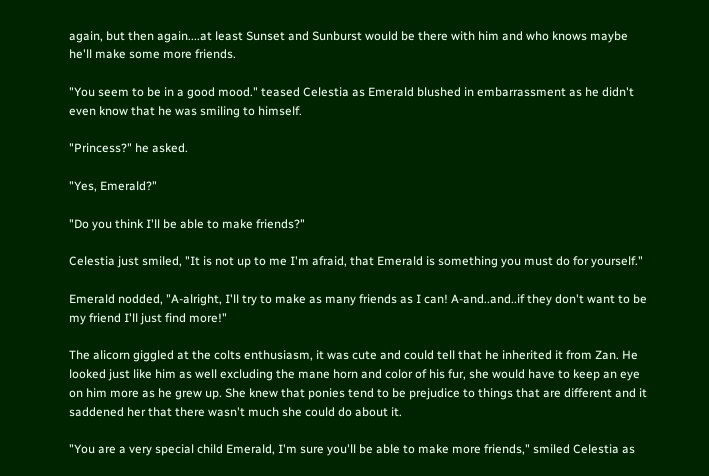again, but then again....at least Sunset and Sunburst would be there with him and who knows maybe he'll make some more friends.

"You seem to be in a good mood." teased Celestia as Emerald blushed in embarrassment as he didn't even know that he was smiling to himself.

"Princess?" he asked.

"Yes, Emerald?"

"Do you think I'll be able to make friends?"

Celestia just smiled, "It is not up to me I'm afraid, that Emerald is something you must do for yourself."

Emerald nodded, "A-alright, I'll try to make as many friends as I can! A-and..and..if they don't want to be my friend I'll just find more!"

The alicorn giggled at the colts enthusiasm, it was cute and could tell that he inherited it from Zan. He looked just like him as well excluding the mane horn and color of his fur, she would have to keep an eye on him more as he grew up. She knew that ponies tend to be prejudice to things that are different and it saddened her that there wasn't much she could do about it.

"You are a very special child Emerald, I'm sure you'll be able to make more friends," smiled Celestia as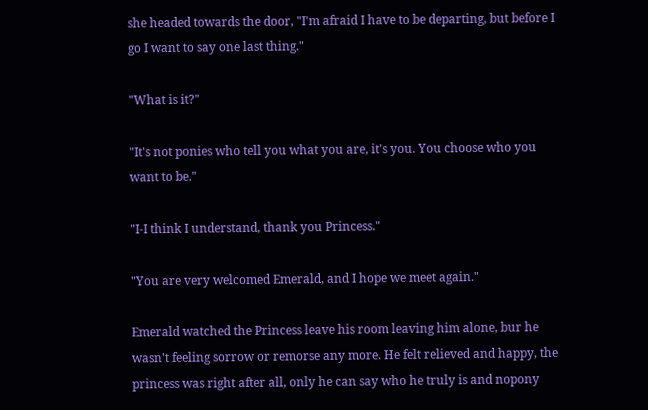she headed towards the door, "I'm afraid I have to be departing, but before I go I want to say one last thing."

"What is it?"

"It's not ponies who tell you what you are, it's you. You choose who you want to be."

"I-I think I understand, thank you Princess."

"You are very welcomed Emerald, and I hope we meet again."

Emerald watched the Princess leave his room leaving him alone, bur he wasn't feeling sorrow or remorse any more. He felt relieved and happy, the princess was right after all, only he can say who he truly is and nopony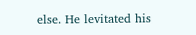else. He levitated his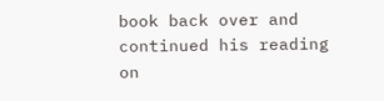book back over and continued his reading on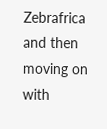Zebrafrica and then moving on with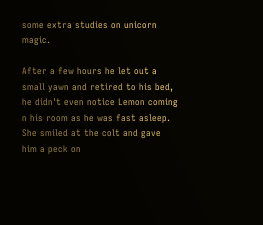some extra studies on unicorn magic.

After a few hours he let out a small yawn and retired to his bed, he didn't even notice Lemon coming n his room as he was fast asleep. She smiled at the colt and gave him a peck on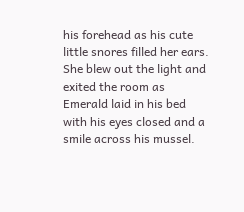his forehead as his cute little snores filled her ears. She blew out the light and exited the room as Emerald laid in his bed with his eyes closed and a smile across his mussel.